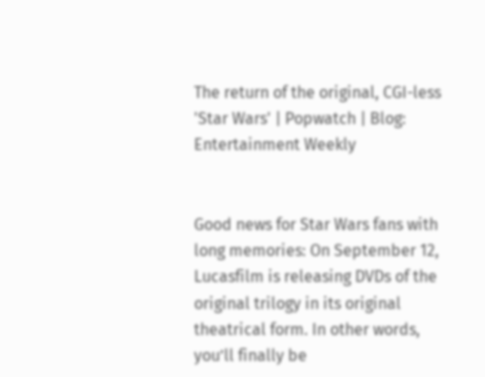The return of the original, CGI-less 'Star Wars' | Popwatch | Blog: Entertainment Weekly


Good news for Star Wars fans with long memories: On September 12, Lucasfilm is releasing DVDs of the original trilogy in its original theatrical form. In other words, you’ll finally be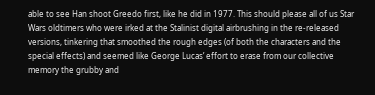able to see Han shoot Greedo first, like he did in 1977. This should please all of us Star Wars oldtimers who were irked at the Stalinist digital airbrushing in the re-released versions, tinkering that smoothed the rough edges (of both the characters and the special effects) and seemed like George Lucas’ effort to erase from our collective memory the grubby and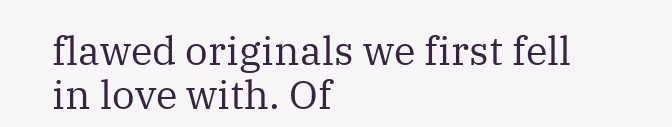flawed originals we first fell in love with. Of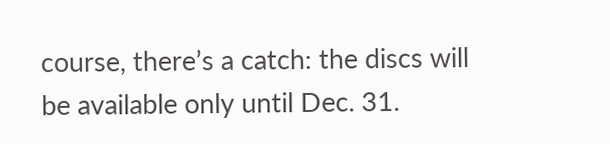course, there’s a catch: the discs will be available only until Dec. 31.